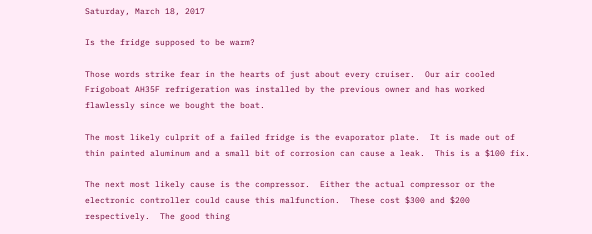Saturday, March 18, 2017

Is the fridge supposed to be warm?

Those words strike fear in the hearts of just about every cruiser.  Our air cooled Frigoboat AH35F refrigeration was installed by the previous owner and has worked flawlessly since we bought the boat.

The most likely culprit of a failed fridge is the evaporator plate.  It is made out of thin painted aluminum and a small bit of corrosion can cause a leak.  This is a $100 fix.

The next most likely cause is the compressor.  Either the actual compressor or the electronic controller could cause this malfunction.  These cost $300 and $200 respectively.  The good thing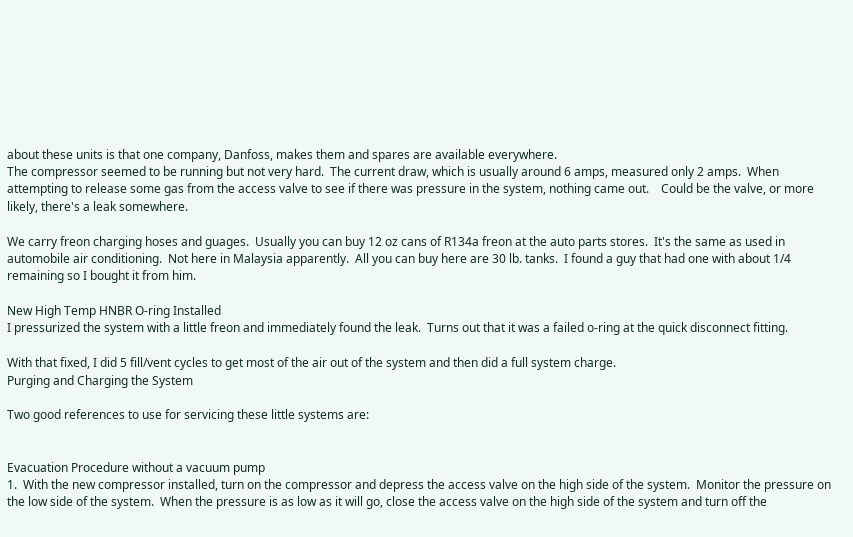about these units is that one company, Danfoss, makes them and spares are available everywhere.
The compressor seemed to be running but not very hard.  The current draw, which is usually around 6 amps, measured only 2 amps.  When attempting to release some gas from the access valve to see if there was pressure in the system, nothing came out.    Could be the valve, or more likely, there's a leak somewhere.

We carry freon charging hoses and guages.  Usually you can buy 12 oz cans of R134a freon at the auto parts stores.  It's the same as used in automobile air conditioning.  Not here in Malaysia apparently.  All you can buy here are 30 lb. tanks.  I found a guy that had one with about 1/4 remaining so I bought it from him.

New High Temp HNBR O-ring Installed
I pressurized the system with a little freon and immediately found the leak.  Turns out that it was a failed o-ring at the quick disconnect fitting.

With that fixed, I did 5 fill/vent cycles to get most of the air out of the system and then did a full system charge.
Purging and Charging the System

Two good references to use for servicing these little systems are:


Evacuation Procedure without a vacuum pump
1.  With the new compressor installed, turn on the compressor and depress the access valve on the high side of the system.  Monitor the pressure on the low side of the system.  When the pressure is as low as it will go, close the access valve on the high side of the system and turn off the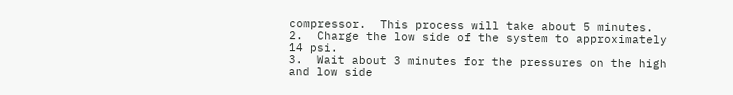compressor.  This process will take about 5 minutes.
2.  Charge the low side of the system to approximately 14 psi.
3.  Wait about 3 minutes for the pressures on the high and low side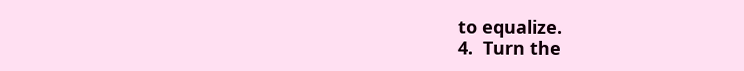to equalize.
4.  Turn the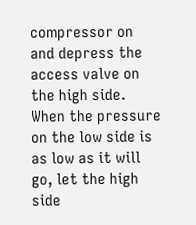compressor on and depress the access valve on the high side.  When the pressure on the low side is as low as it will go, let the high side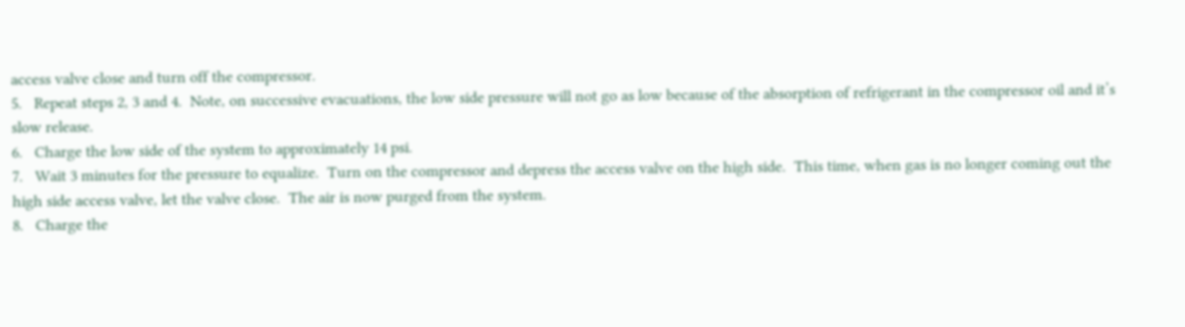access valve close and turn off the compressor.
5.   Repeat steps 2, 3 and 4.  Note, on successive evacuations, the low side pressure will not go as low because of the absorption of refrigerant in the compressor oil and it’s slow release.
6.   Charge the low side of the system to approximately 14 psi.
7.   Wait 3 minutes for the pressure to equalize.  Turn on the compressor and depress the access valve on the high side.  This time, when gas is no longer coming out the high side access valve, let the valve close.  The air is now purged from the system.
8.   Charge the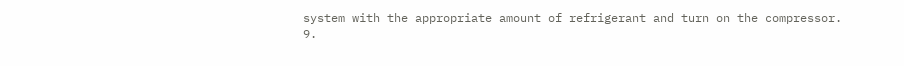system with the appropriate amount of refrigerant and turn on the compressor.
9.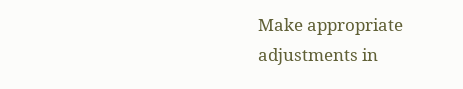Make appropriate adjustments in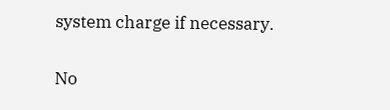system charge if necessary.

No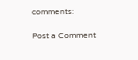comments:

Post a Comment